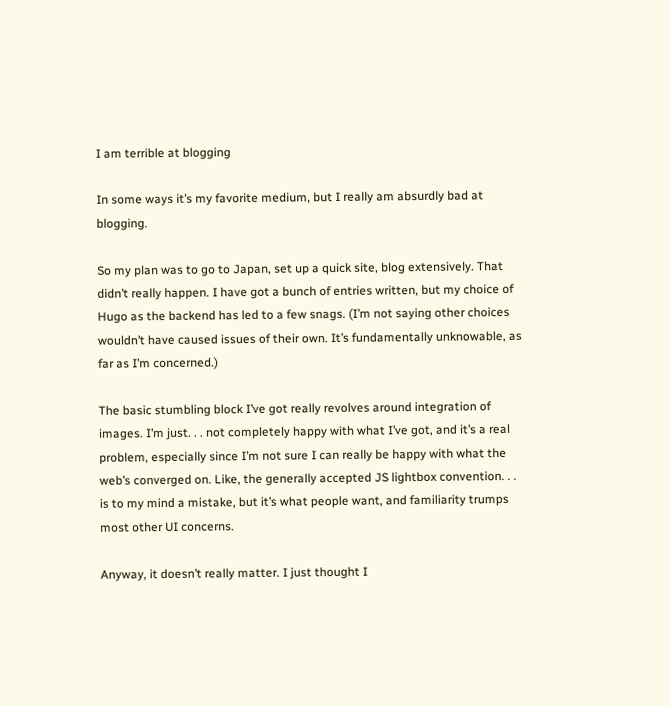I am terrible at blogging

In some ways it’s my favorite medium, but I really am absurdly bad at blogging.

So my plan was to go to Japan, set up a quick site, blog extensively. That didn’t really happen. I have got a bunch of entries written, but my choice of Hugo as the backend has led to a few snags. (I’m not saying other choices wouldn’t have caused issues of their own. It’s fundamentally unknowable, as far as I’m concerned.)

The basic stumbling block I’ve got really revolves around integration of images. I’m just. . . not completely happy with what I’ve got, and it’s a real problem, especially since I’m not sure I can really be happy with what the web’s converged on. Like, the generally accepted JS lightbox convention. . . is to my mind a mistake, but it’s what people want, and familiarity trumps most other UI concerns.

Anyway, it doesn’t really matter. I just thought I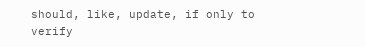should, like, update, if only to verify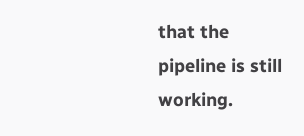that the pipeline is still working.